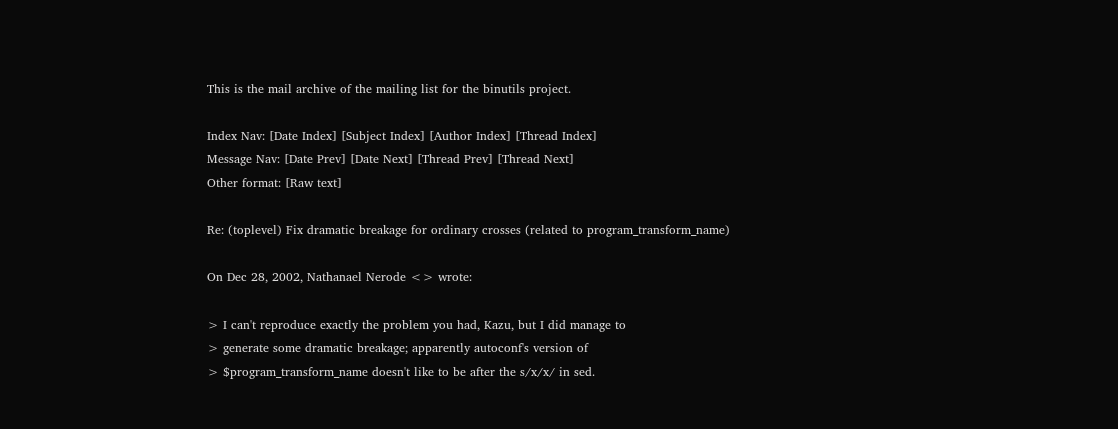This is the mail archive of the mailing list for the binutils project.

Index Nav: [Date Index] [Subject Index] [Author Index] [Thread Index]
Message Nav: [Date Prev] [Date Next] [Thread Prev] [Thread Next]
Other format: [Raw text]

Re: (toplevel) Fix dramatic breakage for ordinary crosses (related to program_transform_name)

On Dec 28, 2002, Nathanael Nerode <> wrote:

> I can't reproduce exactly the problem you had, Kazu, but I did manage to
> generate some dramatic breakage; apparently autoconf's version of
> $program_transform_name doesn't like to be after the s/x/x/ in sed.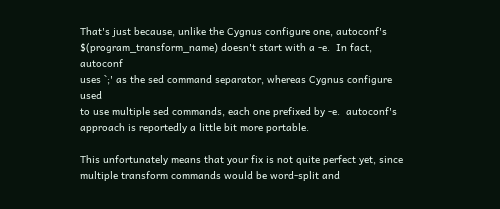That's just because, unlike the Cygnus configure one, autoconf's
$(program_transform_name) doesn't start with a -e.  In fact, autoconf
uses `;' as the sed command separator, whereas Cygnus configure used
to use multiple sed commands, each one prefixed by -e.  autoconf's
approach is reportedly a little bit more portable.

This unfortunately means that your fix is not quite perfect yet, since
multiple transform commands would be word-split and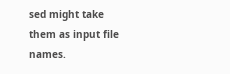sed might take
them as input file names.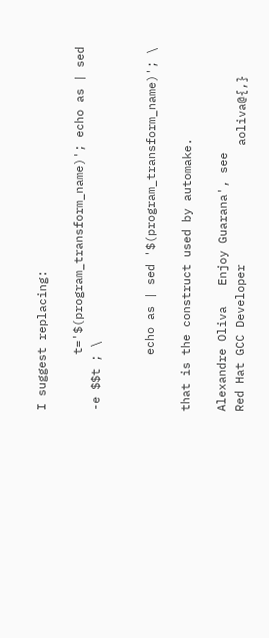I suggest replacing:

        t='$(program_transform_name)'; echo as | sed -e $$t ; \


        echo as | sed '$(program_transform_name)'; \

that is the construct used by automake.

Alexandre Oliva   Enjoy Guarana', see
Red Hat GCC Developer                 aoliva@{,}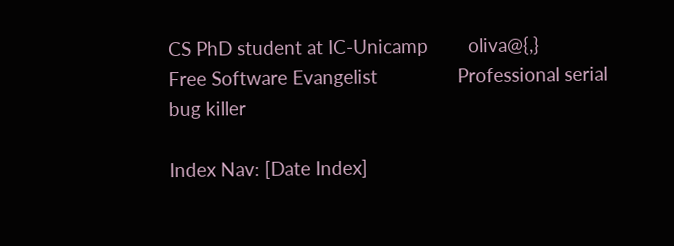CS PhD student at IC-Unicamp        oliva@{,}
Free Software Evangelist                Professional serial bug killer

Index Nav: [Date Index]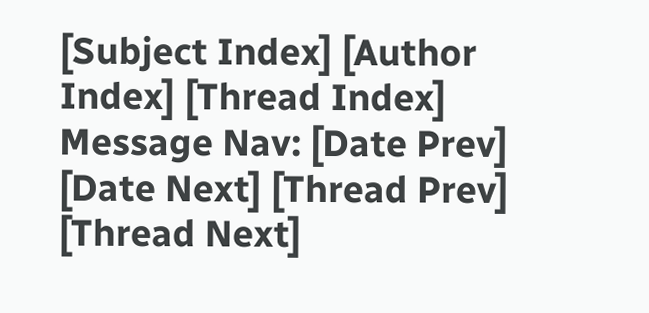[Subject Index] [Author Index] [Thread Index]
Message Nav: [Date Prev] [Date Next] [Thread Prev] [Thread Next]